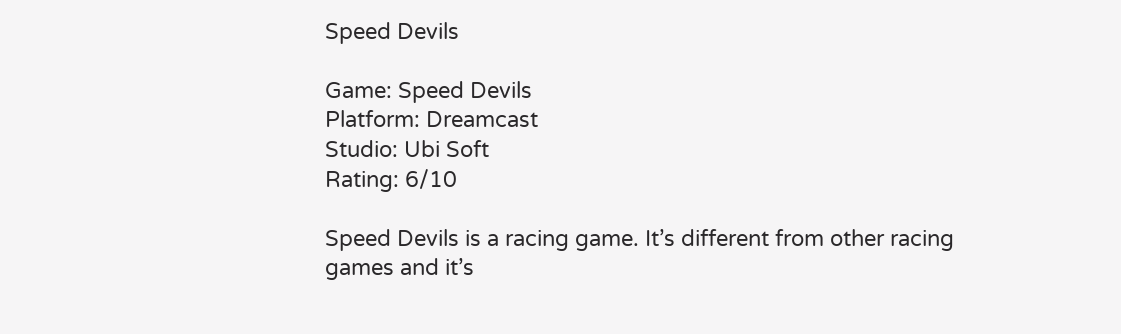Speed Devils

Game: Speed Devils
Platform: Dreamcast
Studio: Ubi Soft
Rating: 6/10

Speed Devils is a racing game. It’s different from other racing games and it’s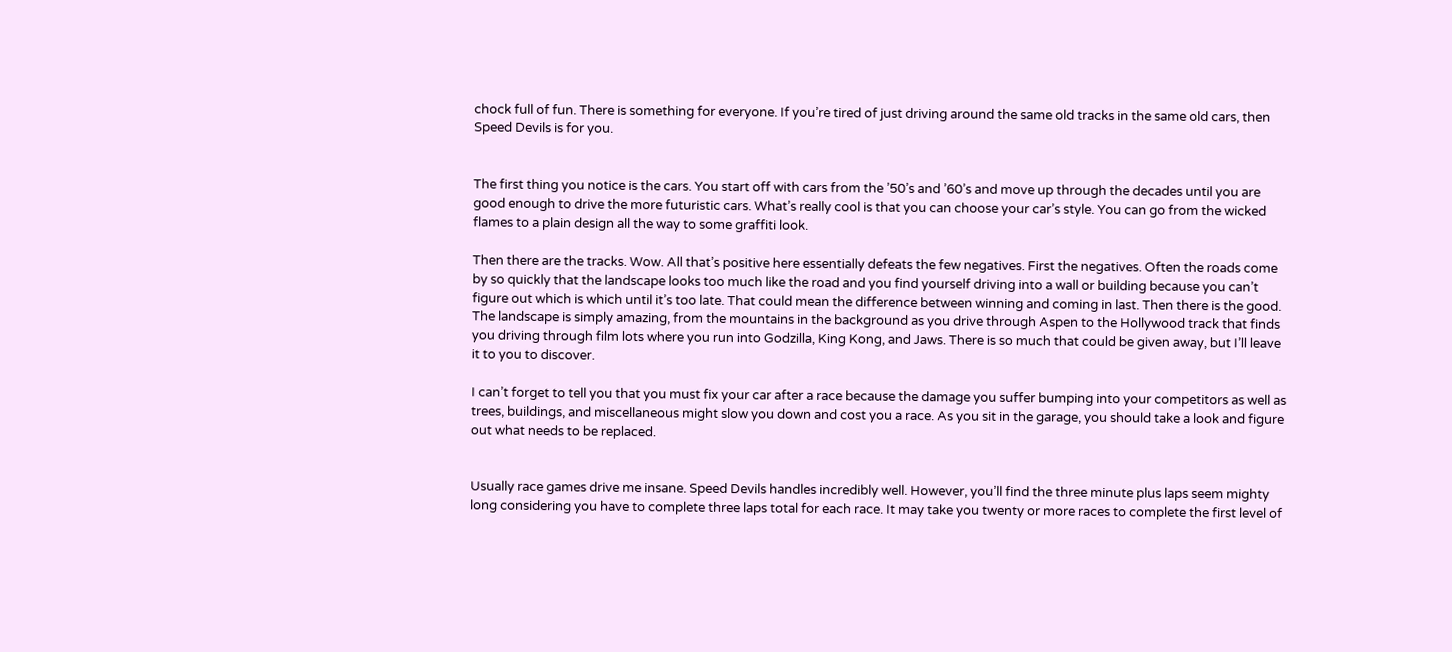chock full of fun. There is something for everyone. If you’re tired of just driving around the same old tracks in the same old cars, then Speed Devils is for you.


The first thing you notice is the cars. You start off with cars from the ’50’s and ’60’s and move up through the decades until you are good enough to drive the more futuristic cars. What’s really cool is that you can choose your car’s style. You can go from the wicked flames to a plain design all the way to some graffiti look.

Then there are the tracks. Wow. All that’s positive here essentially defeats the few negatives. First the negatives. Often the roads come by so quickly that the landscape looks too much like the road and you find yourself driving into a wall or building because you can’t figure out which is which until it’s too late. That could mean the difference between winning and coming in last. Then there is the good. The landscape is simply amazing, from the mountains in the background as you drive through Aspen to the Hollywood track that finds you driving through film lots where you run into Godzilla, King Kong, and Jaws. There is so much that could be given away, but I’ll leave it to you to discover.

I can’t forget to tell you that you must fix your car after a race because the damage you suffer bumping into your competitors as well as trees, buildings, and miscellaneous might slow you down and cost you a race. As you sit in the garage, you should take a look and figure out what needs to be replaced.


Usually race games drive me insane. Speed Devils handles incredibly well. However, you’ll find the three minute plus laps seem mighty long considering you have to complete three laps total for each race. It may take you twenty or more races to complete the first level of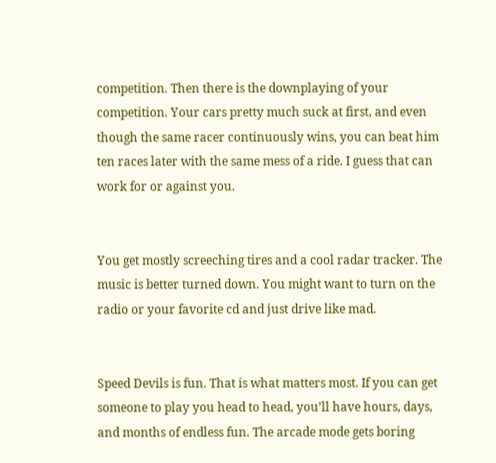competition. Then there is the downplaying of your competition. Your cars pretty much suck at first, and even though the same racer continuously wins, you can beat him ten races later with the same mess of a ride. I guess that can work for or against you.


You get mostly screeching tires and a cool radar tracker. The music is better turned down. You might want to turn on the radio or your favorite cd and just drive like mad.


Speed Devils is fun. That is what matters most. If you can get someone to play you head to head, you’ll have hours, days, and months of endless fun. The arcade mode gets boring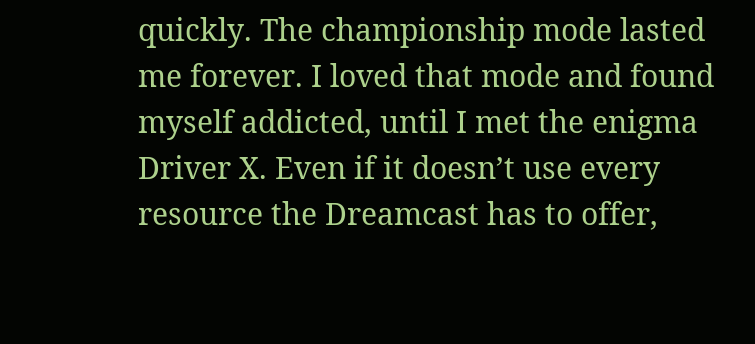quickly. The championship mode lasted me forever. I loved that mode and found myself addicted, until I met the enigma Driver X. Even if it doesn’t use every resource the Dreamcast has to offer,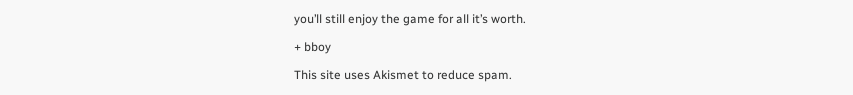you’ll still enjoy the game for all it’s worth.

+ bboy

This site uses Akismet to reduce spam.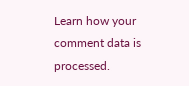Learn how your comment data is processed.